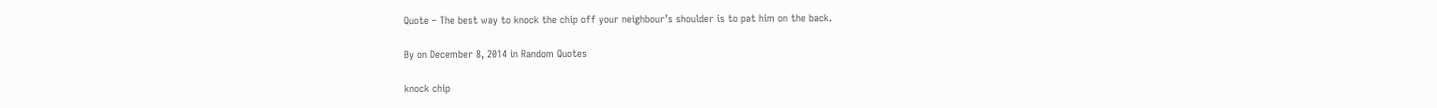Quote – The best way to knock the chip off your neighbour’s shoulder is to pat him on the back.

By on December 8, 2014 in Random Quotes

knock chip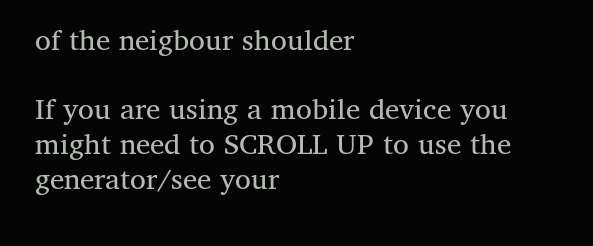of the neigbour shoulder

If you are using a mobile device you might need to SCROLL UP to use the generator/see your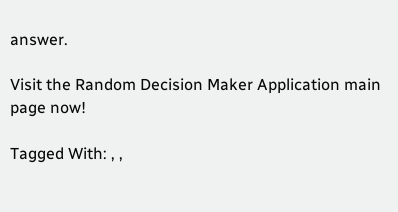answer.

Visit the Random Decision Maker Application main page now!

Tagged With: , ,